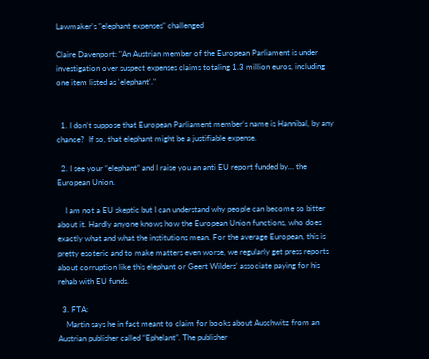Lawmaker's "elephant expenses" challenged

Claire Davenport: "An Austrian member of the European Parliament is under investigation over suspect expenses claims totaling 1.3 million euros, including one item listed as 'elephant'."


  1. I don’t suppose that European Parliament member’s name is Hannibal, by any chance?  If so, that elephant might be a justifiable expense.

  2. I see your “elephant” and I raise you an anti EU report funded by… the European Union.

    I am not a EU skeptic but I can understand why people can become so bitter about it. Hardly anyone knows how the European Union functions, who does exactly what and what the institutions mean. For the average European, this is pretty esoteric and to make matters even worse, we regularly get press reports about corruption like this elephant or Geert Wilders’ associate paying for his rehab with EU funds.

  3. FTA:
    Martin says he in fact meant to claim for books about Auschwitz from an Austrian publisher called “Ephelant”. The publisher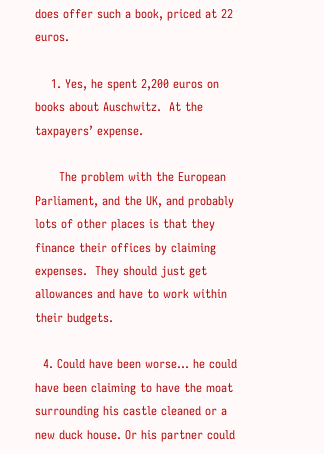does offer such a book, priced at 22 euros.

    1. Yes, he spent 2,200 euros on books about Auschwitz.  At the taxpayers’ expense.

      The problem with the European Parliament, and the UK, and probably lots of other places is that they finance their offices by claiming expenses.  They should just get allowances and have to work within their budgets.

  4. Could have been worse… he could have been claiming to have the moat surrounding his castle cleaned or a new duck house. Or his partner could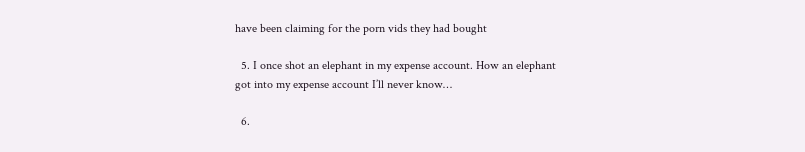have been claiming for the porn vids they had bought

  5. I once shot an elephant in my expense account. How an elephant got into my expense account I’ll never know…

  6.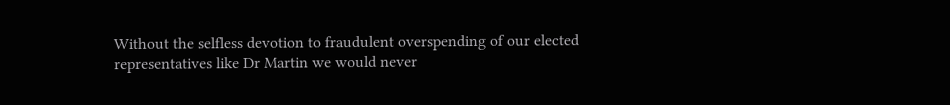Without the selfless devotion to fraudulent overspending of our elected representatives like Dr Martin we would never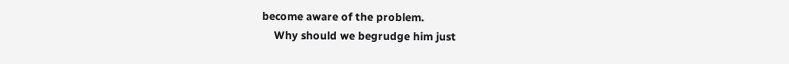become aware of the problem.
    Why should we begrudge him just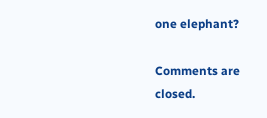one elephant?

Comments are closed.